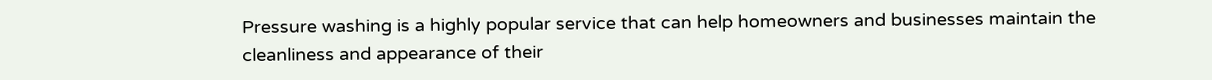Pressure washing is a highly popular service that can help homeowners and businesses maintain the cleanliness and appearance of their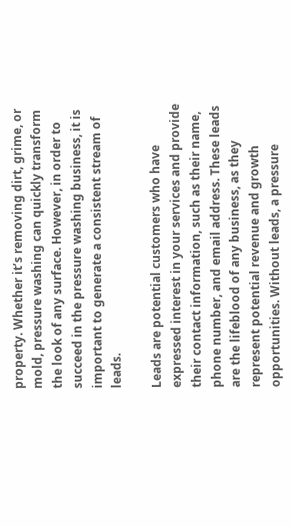property. Whether it’s removing dirt, grime, or mold, pressure washing can quickly transform the look of any surface. However, in order to succeed in the pressure washing business, it is important to generate a consistent stream of leads.

Leads are potential customers who have expressed interest in your services and provide their contact information, such as their name, phone number, and email address. These leads are the lifeblood of any business, as they represent potential revenue and growth opportunities. Without leads, a pressure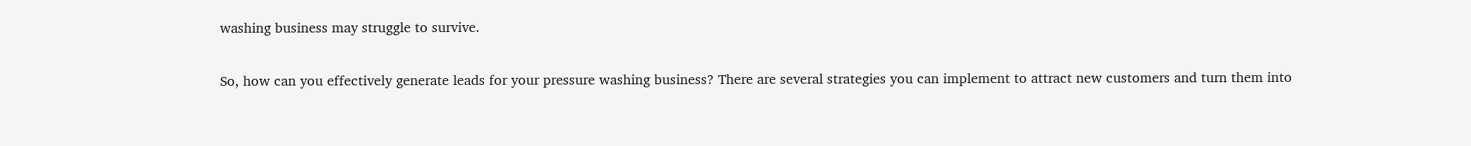washing business may struggle to survive.

So, how can you effectively generate leads for your pressure washing business? There are several strategies you can implement to attract new customers and turn them into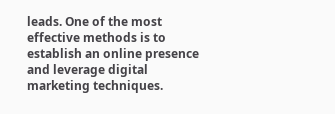leads. One of the most effective methods is to establish an online presence and leverage digital marketing techniques.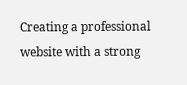Creating a professional website with a strong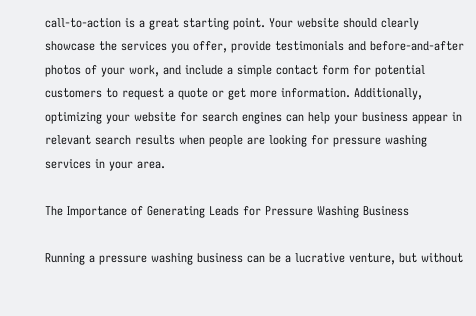call-to-action is a great starting point. Your website should clearly showcase the services you offer, provide testimonials and before-and-after photos of your work, and include a simple contact form for potential customers to request a quote or get more information. Additionally, optimizing your website for search engines can help your business appear in relevant search results when people are looking for pressure washing services in your area.

The Importance of Generating Leads for Pressure Washing Business

Running a pressure washing business can be a lucrative venture, but without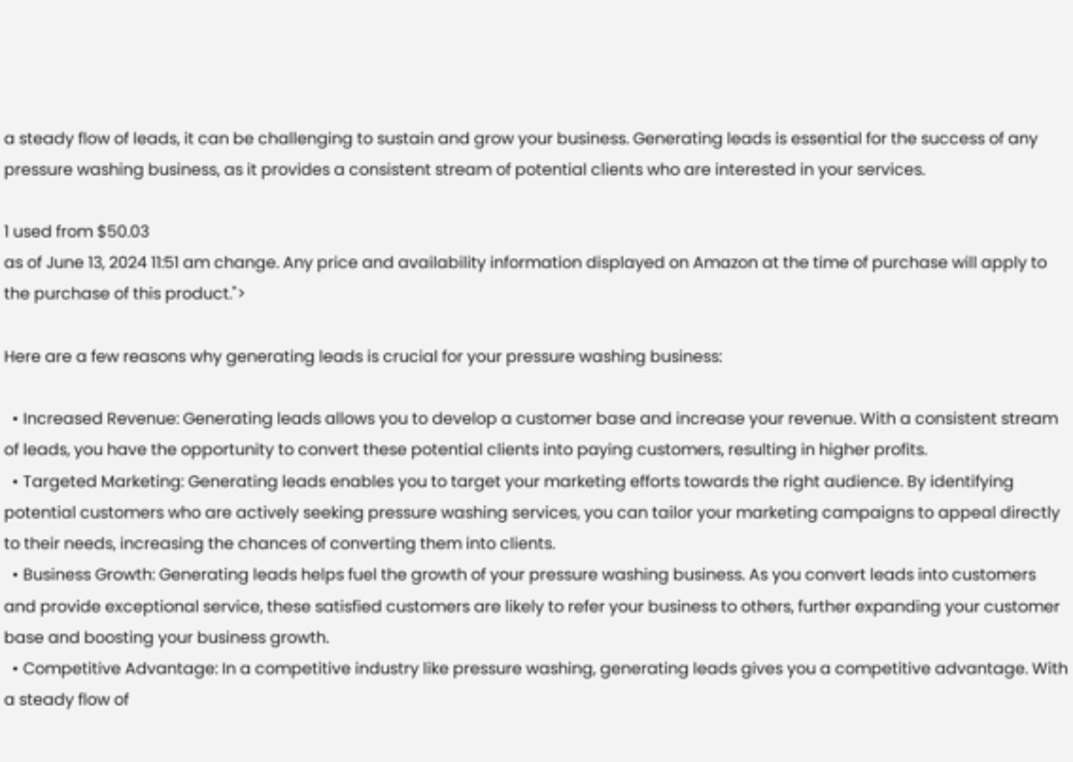a steady flow of leads, it can be challenging to sustain and grow your business. Generating leads is essential for the success of any pressure washing business, as it provides a consistent stream of potential clients who are interested in your services.

1 used from $50.03
as of June 13, 2024 11:51 am change. Any price and availability information displayed on Amazon at the time of purchase will apply to the purchase of this product.">

Here are a few reasons why generating leads is crucial for your pressure washing business:

  • Increased Revenue: Generating leads allows you to develop a customer base and increase your revenue. With a consistent stream of leads, you have the opportunity to convert these potential clients into paying customers, resulting in higher profits.
  • Targeted Marketing: Generating leads enables you to target your marketing efforts towards the right audience. By identifying potential customers who are actively seeking pressure washing services, you can tailor your marketing campaigns to appeal directly to their needs, increasing the chances of converting them into clients.
  • Business Growth: Generating leads helps fuel the growth of your pressure washing business. As you convert leads into customers and provide exceptional service, these satisfied customers are likely to refer your business to others, further expanding your customer base and boosting your business growth.
  • Competitive Advantage: In a competitive industry like pressure washing, generating leads gives you a competitive advantage. With a steady flow of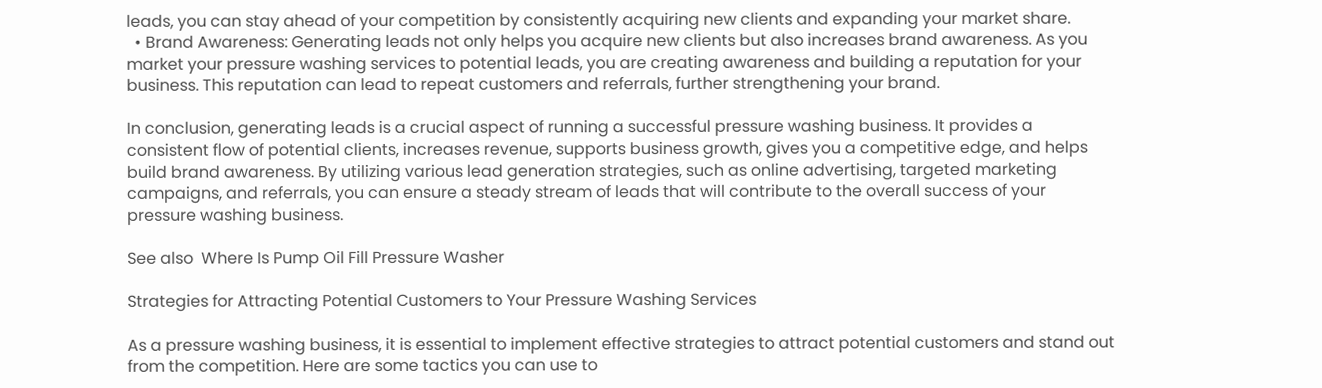leads, you can stay ahead of your competition by consistently acquiring new clients and expanding your market share.
  • Brand Awareness: Generating leads not only helps you acquire new clients but also increases brand awareness. As you market your pressure washing services to potential leads, you are creating awareness and building a reputation for your business. This reputation can lead to repeat customers and referrals, further strengthening your brand.

In conclusion, generating leads is a crucial aspect of running a successful pressure washing business. It provides a consistent flow of potential clients, increases revenue, supports business growth, gives you a competitive edge, and helps build brand awareness. By utilizing various lead generation strategies, such as online advertising, targeted marketing campaigns, and referrals, you can ensure a steady stream of leads that will contribute to the overall success of your pressure washing business.

See also  Where Is Pump Oil Fill Pressure Washer

Strategies for Attracting Potential Customers to Your Pressure Washing Services

As a pressure washing business, it is essential to implement effective strategies to attract potential customers and stand out from the competition. Here are some tactics you can use to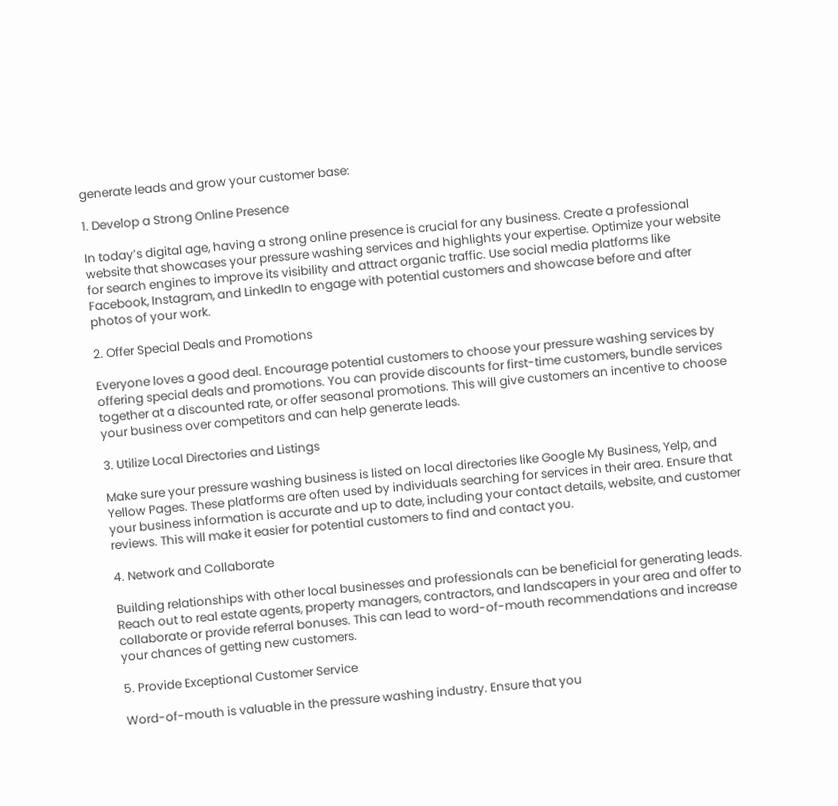generate leads and grow your customer base:

1. Develop a Strong Online Presence

In today’s digital age, having a strong online presence is crucial for any business. Create a professional website that showcases your pressure washing services and highlights your expertise. Optimize your website for search engines to improve its visibility and attract organic traffic. Use social media platforms like Facebook, Instagram, and LinkedIn to engage with potential customers and showcase before and after photos of your work.

2. Offer Special Deals and Promotions

Everyone loves a good deal. Encourage potential customers to choose your pressure washing services by offering special deals and promotions. You can provide discounts for first-time customers, bundle services together at a discounted rate, or offer seasonal promotions. This will give customers an incentive to choose your business over competitors and can help generate leads.

3. Utilize Local Directories and Listings

Make sure your pressure washing business is listed on local directories like Google My Business, Yelp, and Yellow Pages. These platforms are often used by individuals searching for services in their area. Ensure that your business information is accurate and up to date, including your contact details, website, and customer reviews. This will make it easier for potential customers to find and contact you.

4. Network and Collaborate

Building relationships with other local businesses and professionals can be beneficial for generating leads. Reach out to real estate agents, property managers, contractors, and landscapers in your area and offer to collaborate or provide referral bonuses. This can lead to word-of-mouth recommendations and increase your chances of getting new customers.

5. Provide Exceptional Customer Service

Word-of-mouth is valuable in the pressure washing industry. Ensure that you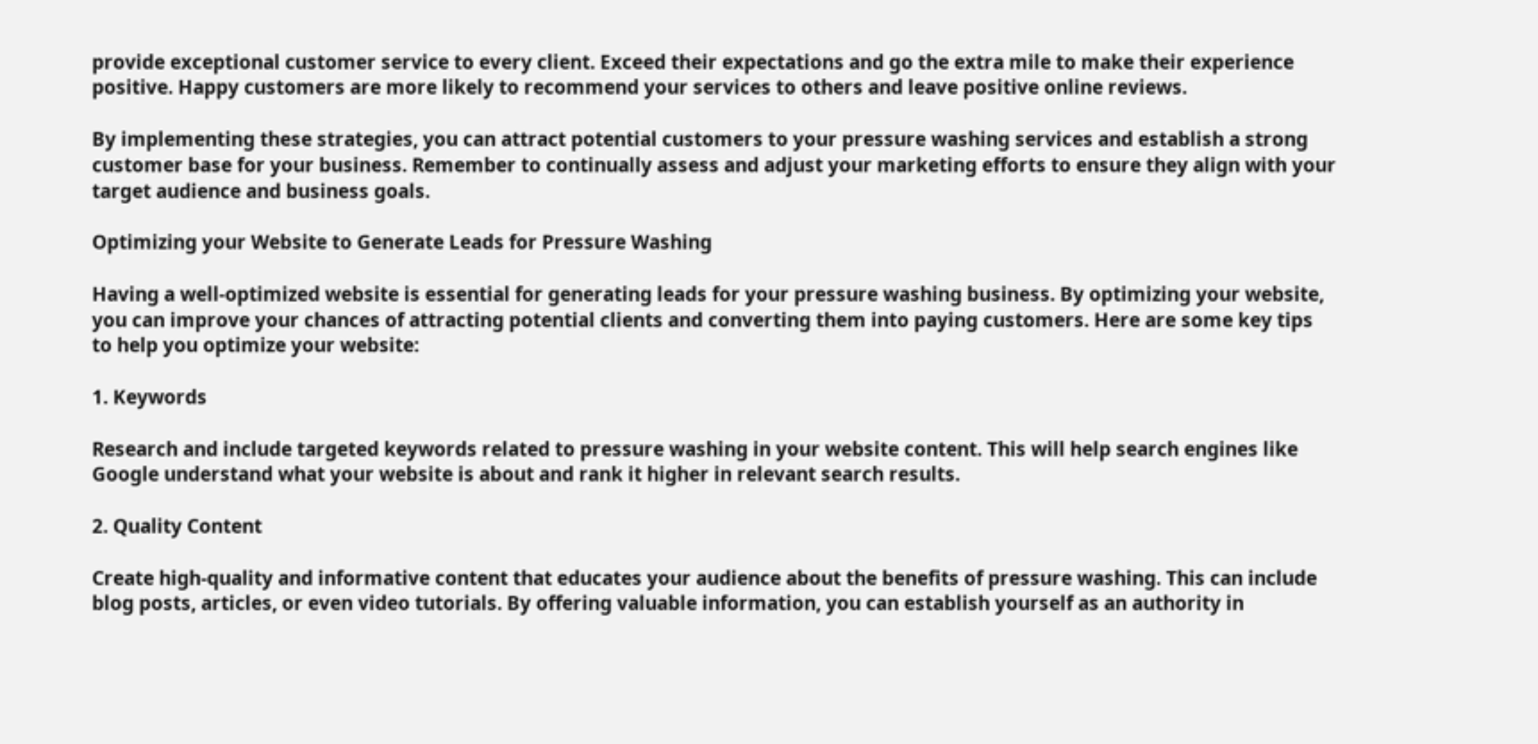provide exceptional customer service to every client. Exceed their expectations and go the extra mile to make their experience positive. Happy customers are more likely to recommend your services to others and leave positive online reviews.

By implementing these strategies, you can attract potential customers to your pressure washing services and establish a strong customer base for your business. Remember to continually assess and adjust your marketing efforts to ensure they align with your target audience and business goals.

Optimizing your Website to Generate Leads for Pressure Washing

Having a well-optimized website is essential for generating leads for your pressure washing business. By optimizing your website, you can improve your chances of attracting potential clients and converting them into paying customers. Here are some key tips to help you optimize your website:

1. Keywords

Research and include targeted keywords related to pressure washing in your website content. This will help search engines like Google understand what your website is about and rank it higher in relevant search results.

2. Quality Content

Create high-quality and informative content that educates your audience about the benefits of pressure washing. This can include blog posts, articles, or even video tutorials. By offering valuable information, you can establish yourself as an authority in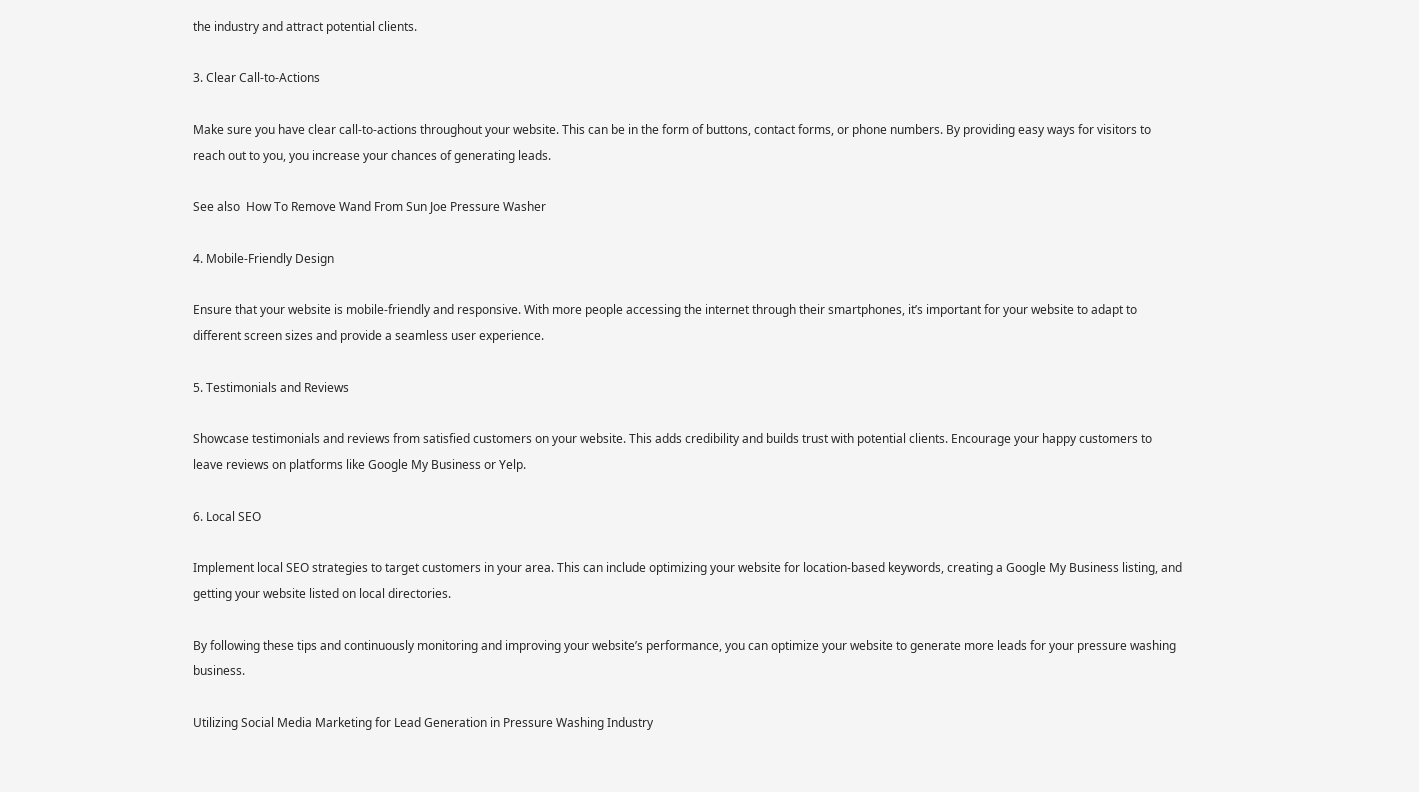the industry and attract potential clients.

3. Clear Call-to-Actions

Make sure you have clear call-to-actions throughout your website. This can be in the form of buttons, contact forms, or phone numbers. By providing easy ways for visitors to reach out to you, you increase your chances of generating leads.

See also  How To Remove Wand From Sun Joe Pressure Washer

4. Mobile-Friendly Design

Ensure that your website is mobile-friendly and responsive. With more people accessing the internet through their smartphones, it’s important for your website to adapt to different screen sizes and provide a seamless user experience.

5. Testimonials and Reviews

Showcase testimonials and reviews from satisfied customers on your website. This adds credibility and builds trust with potential clients. Encourage your happy customers to leave reviews on platforms like Google My Business or Yelp.

6. Local SEO

Implement local SEO strategies to target customers in your area. This can include optimizing your website for location-based keywords, creating a Google My Business listing, and getting your website listed on local directories.

By following these tips and continuously monitoring and improving your website’s performance, you can optimize your website to generate more leads for your pressure washing business.

Utilizing Social Media Marketing for Lead Generation in Pressure Washing Industry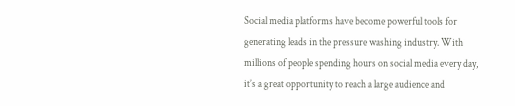Social media platforms have become powerful tools for generating leads in the pressure washing industry. With millions of people spending hours on social media every day, it’s a great opportunity to reach a large audience and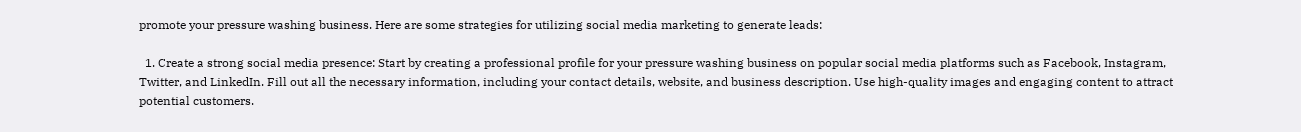promote your pressure washing business. Here are some strategies for utilizing social media marketing to generate leads:

  1. Create a strong social media presence: Start by creating a professional profile for your pressure washing business on popular social media platforms such as Facebook, Instagram, Twitter, and LinkedIn. Fill out all the necessary information, including your contact details, website, and business description. Use high-quality images and engaging content to attract potential customers.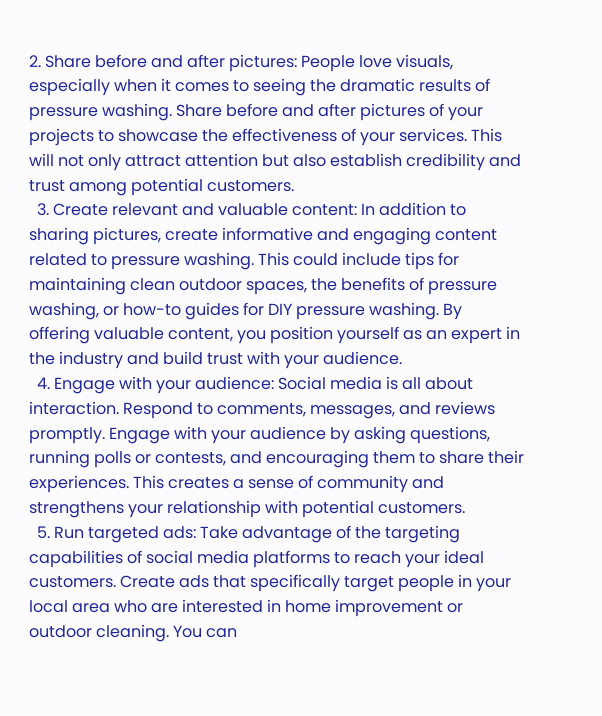2. Share before and after pictures: People love visuals, especially when it comes to seeing the dramatic results of pressure washing. Share before and after pictures of your projects to showcase the effectiveness of your services. This will not only attract attention but also establish credibility and trust among potential customers.
  3. Create relevant and valuable content: In addition to sharing pictures, create informative and engaging content related to pressure washing. This could include tips for maintaining clean outdoor spaces, the benefits of pressure washing, or how-to guides for DIY pressure washing. By offering valuable content, you position yourself as an expert in the industry and build trust with your audience.
  4. Engage with your audience: Social media is all about interaction. Respond to comments, messages, and reviews promptly. Engage with your audience by asking questions, running polls or contests, and encouraging them to share their experiences. This creates a sense of community and strengthens your relationship with potential customers.
  5. Run targeted ads: Take advantage of the targeting capabilities of social media platforms to reach your ideal customers. Create ads that specifically target people in your local area who are interested in home improvement or outdoor cleaning. You can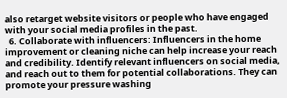also retarget website visitors or people who have engaged with your social media profiles in the past.
  6. Collaborate with influencers: Influencers in the home improvement or cleaning niche can help increase your reach and credibility. Identify relevant influencers on social media, and reach out to them for potential collaborations. They can promote your pressure washing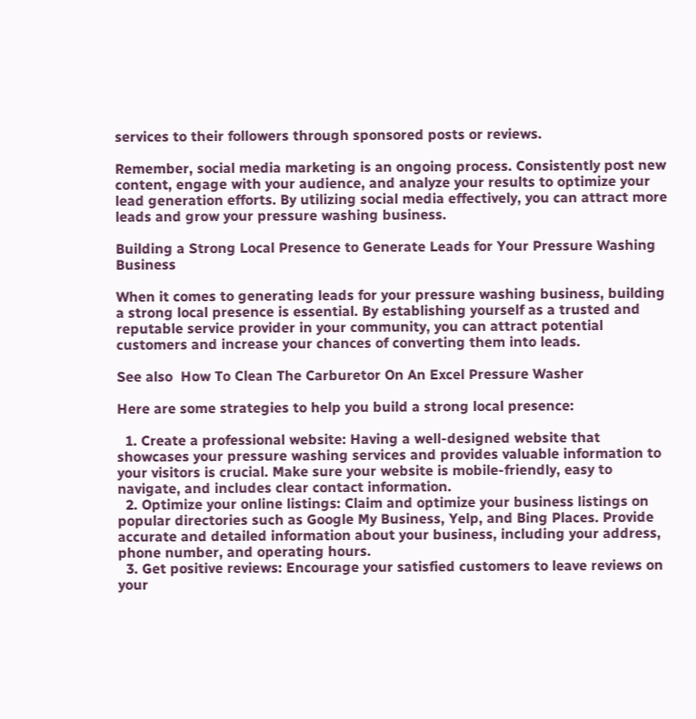services to their followers through sponsored posts or reviews.

Remember, social media marketing is an ongoing process. Consistently post new content, engage with your audience, and analyze your results to optimize your lead generation efforts. By utilizing social media effectively, you can attract more leads and grow your pressure washing business.

Building a Strong Local Presence to Generate Leads for Your Pressure Washing Business

When it comes to generating leads for your pressure washing business, building a strong local presence is essential. By establishing yourself as a trusted and reputable service provider in your community, you can attract potential customers and increase your chances of converting them into leads.

See also  How To Clean The Carburetor On An Excel Pressure Washer

Here are some strategies to help you build a strong local presence:

  1. Create a professional website: Having a well-designed website that showcases your pressure washing services and provides valuable information to your visitors is crucial. Make sure your website is mobile-friendly, easy to navigate, and includes clear contact information.
  2. Optimize your online listings: Claim and optimize your business listings on popular directories such as Google My Business, Yelp, and Bing Places. Provide accurate and detailed information about your business, including your address, phone number, and operating hours.
  3. Get positive reviews: Encourage your satisfied customers to leave reviews on your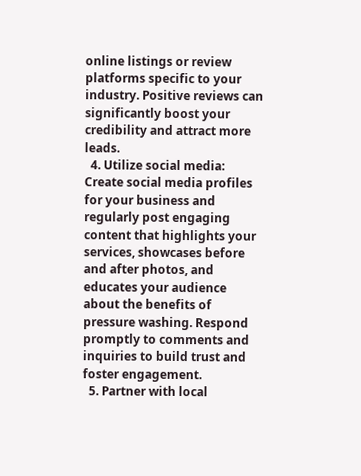online listings or review platforms specific to your industry. Positive reviews can significantly boost your credibility and attract more leads.
  4. Utilize social media: Create social media profiles for your business and regularly post engaging content that highlights your services, showcases before and after photos, and educates your audience about the benefits of pressure washing. Respond promptly to comments and inquiries to build trust and foster engagement.
  5. Partner with local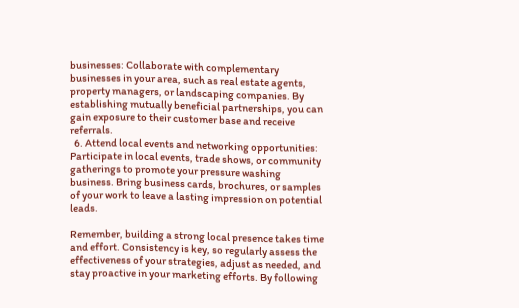businesses: Collaborate with complementary businesses in your area, such as real estate agents, property managers, or landscaping companies. By establishing mutually beneficial partnerships, you can gain exposure to their customer base and receive referrals.
  6. Attend local events and networking opportunities: Participate in local events, trade shows, or community gatherings to promote your pressure washing business. Bring business cards, brochures, or samples of your work to leave a lasting impression on potential leads.

Remember, building a strong local presence takes time and effort. Consistency is key, so regularly assess the effectiveness of your strategies, adjust as needed, and stay proactive in your marketing efforts. By following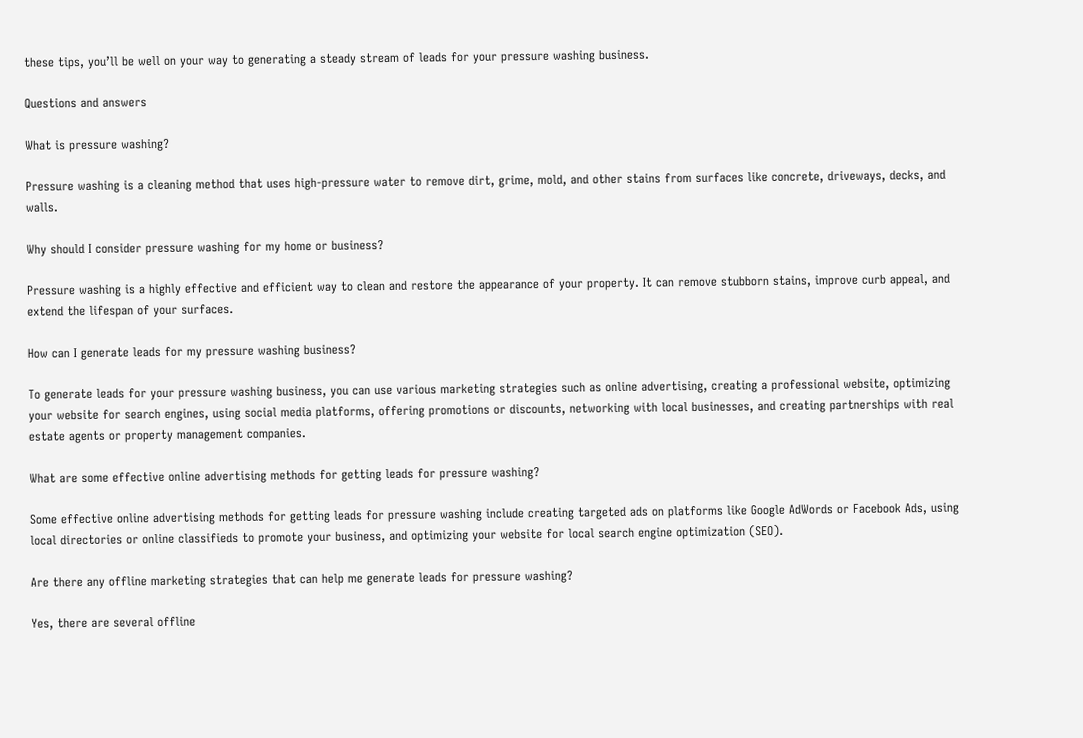these tips, you’ll be well on your way to generating a steady stream of leads for your pressure washing business.

Questions and answers

What is pressure washing?

Pressure washing is a cleaning method that uses high-pressure water to remove dirt, grime, mold, and other stains from surfaces like concrete, driveways, decks, and walls.

Why should I consider pressure washing for my home or business?

Pressure washing is a highly effective and efficient way to clean and restore the appearance of your property. It can remove stubborn stains, improve curb appeal, and extend the lifespan of your surfaces.

How can I generate leads for my pressure washing business?

To generate leads for your pressure washing business, you can use various marketing strategies such as online advertising, creating a professional website, optimizing your website for search engines, using social media platforms, offering promotions or discounts, networking with local businesses, and creating partnerships with real estate agents or property management companies.

What are some effective online advertising methods for getting leads for pressure washing?

Some effective online advertising methods for getting leads for pressure washing include creating targeted ads on platforms like Google AdWords or Facebook Ads, using local directories or online classifieds to promote your business, and optimizing your website for local search engine optimization (SEO).

Are there any offline marketing strategies that can help me generate leads for pressure washing?

Yes, there are several offline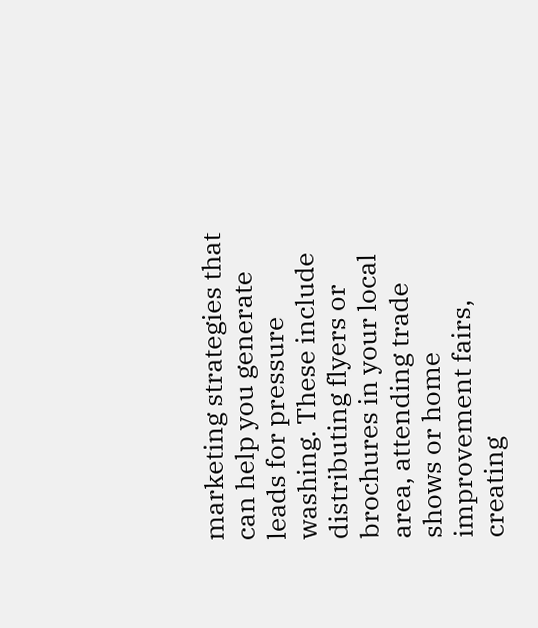marketing strategies that can help you generate leads for pressure washing. These include distributing flyers or brochures in your local area, attending trade shows or home improvement fairs, creating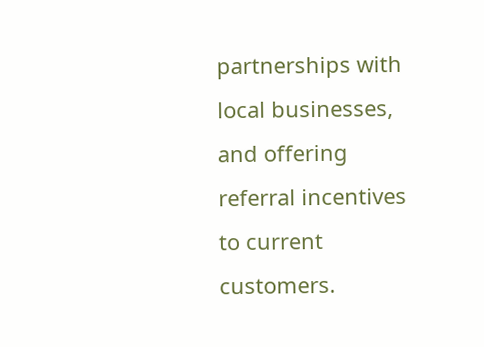partnerships with local businesses, and offering referral incentives to current customers.